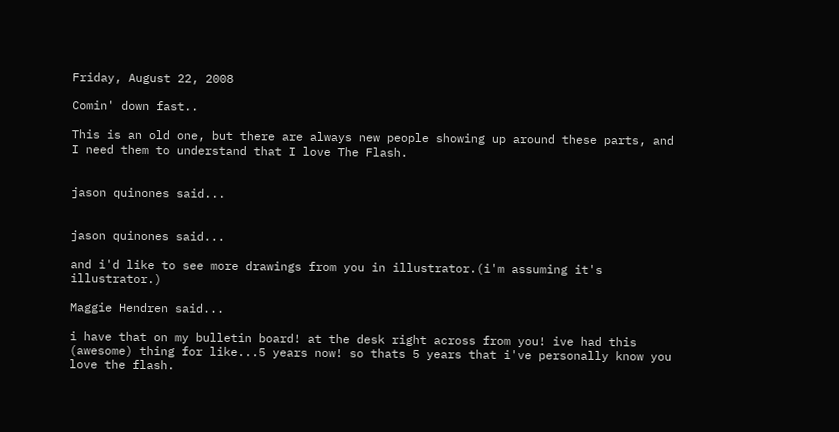Friday, August 22, 2008

Comin' down fast..

This is an old one, but there are always new people showing up around these parts, and I need them to understand that I love The Flash.


jason quinones said...


jason quinones said...

and i'd like to see more drawings from you in illustrator.(i'm assuming it's illustrator.)

Maggie Hendren said...

i have that on my bulletin board! at the desk right across from you! ive had this (awesome) thing for like...5 years now! so thats 5 years that i've personally know you love the flash.